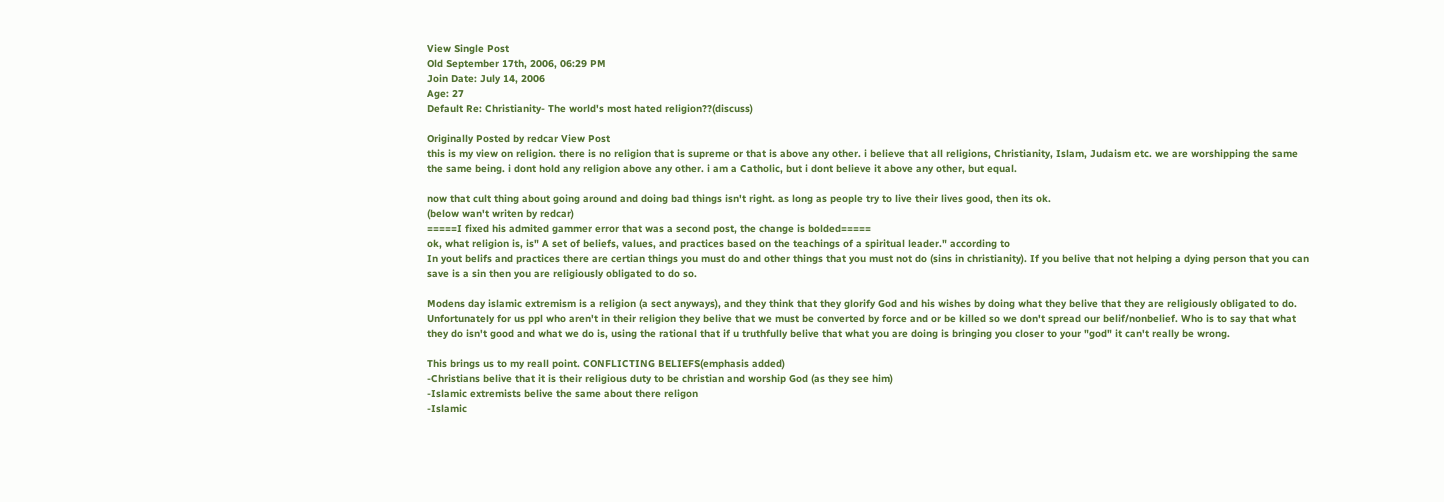View Single Post
Old September 17th, 2006, 06:29 PM
Join Date: July 14, 2006
Age: 27
Default Re: Christianity- The world's most hated religion??(discuss)

Originally Posted by redcar View Post
this is my view on religion. there is no religion that is supreme or that is above any other. i believe that all religions, Christianity, Islam, Judaism etc. we are worshipping the same the same being. i dont hold any religion above any other. i am a Catholic, but i dont believe it above any other, but equal.

now that cult thing about going around and doing bad things isn't right. as long as people try to live their lives good, then its ok.
(below wan't writen by redcar)
=====I fixed his admited gammer error that was a second post, the change is bolded=====
ok, what religion is, is" A set of beliefs, values, and practices based on the teachings of a spiritual leader." according to
In yout belifs and practices there are certian things you must do and other things that you must not do (sins in christianity). If you belive that not helping a dying person that you can save is a sin then you are religiously obligated to do so.

Modens day islamic extremism is a religion (a sect anyways), and they think that they glorify God and his wishes by doing what they belive that they are religiously obligated to do. Unfortunately for us ppl who aren't in their religion they belive that we must be converted by force and or be killed so we don't spread our belif/nonbelief. Who is to say that what they do isn't good and what we do is, using the rational that if u truthfully belive that what you are doing is bringing you closer to your "god" it can't really be wrong.

This brings us to my reall point. CONFLICTING BELIEFS(emphasis added)
-Christians belive that it is their religious duty to be christian and worship God (as they see him)
-Islamic extremists belive the same about there religon
-Islamic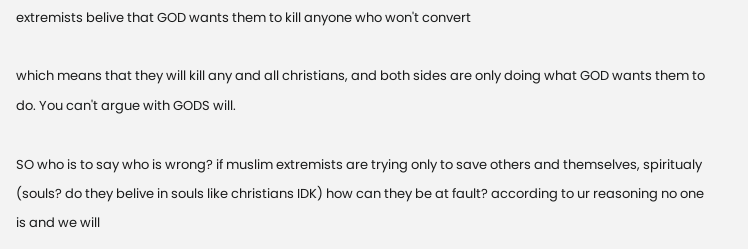extremists belive that GOD wants them to kill anyone who won't convert

which means that they will kill any and all christians, and both sides are only doing what GOD wants them to do. You can't argue with GODS will.

SO who is to say who is wrong? if muslim extremists are trying only to save others and themselves, spiritualy (souls? do they belive in souls like christians IDK) how can they be at fault? according to ur reasoning no one is and we will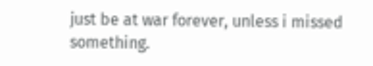just be at war forever, unless i missed something.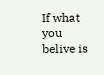If what you belive is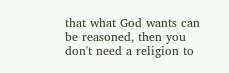that what God wants can be reasoned, then you don't need a religion to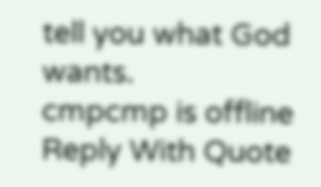tell you what God wants.
cmpcmp is offline   Reply With Quote